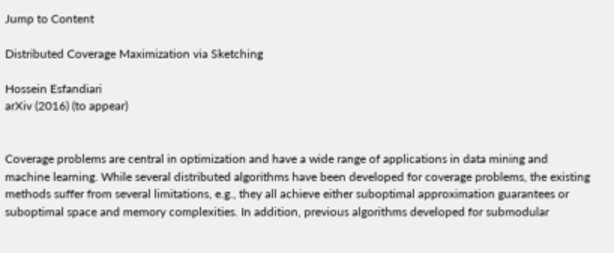Jump to Content

Distributed Coverage Maximization via Sketching

Hossein Esfandiari
arXiv (2016) (to appear)


Coverage problems are central in optimization and have a wide range of applications in data mining and machine learning. While several distributed algorithms have been developed for coverage problems, the existing methods suffer from several limitations, e.g., they all achieve either suboptimal approximation guarantees or suboptimal space and memory complexities. In addition, previous algorithms developed for submodular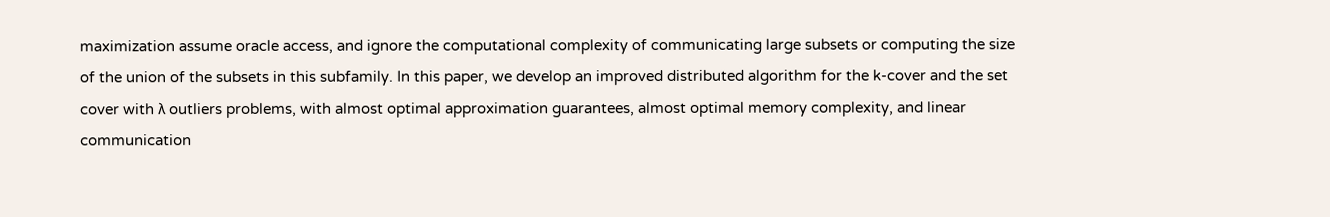maximization assume oracle access, and ignore the computational complexity of communicating large subsets or computing the size of the union of the subsets in this subfamily. In this paper, we develop an improved distributed algorithm for the k-cover and the set cover with λ outliers problems, with almost optimal approximation guarantees, almost optimal memory complexity, and linear communication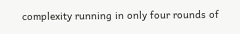complexity running in only four rounds of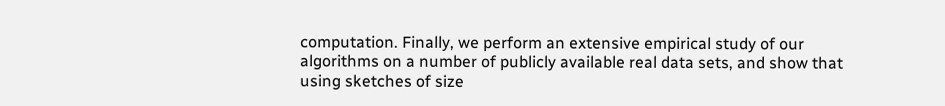computation. Finally, we perform an extensive empirical study of our algorithms on a number of publicly available real data sets, and show that using sketches of size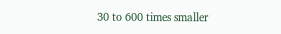30 to 600 times smaller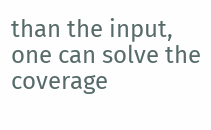than the input, one can solve the coverage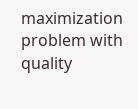maximization problem with quality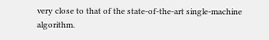very close to that of the state-of-the-art single-machine algorithm.